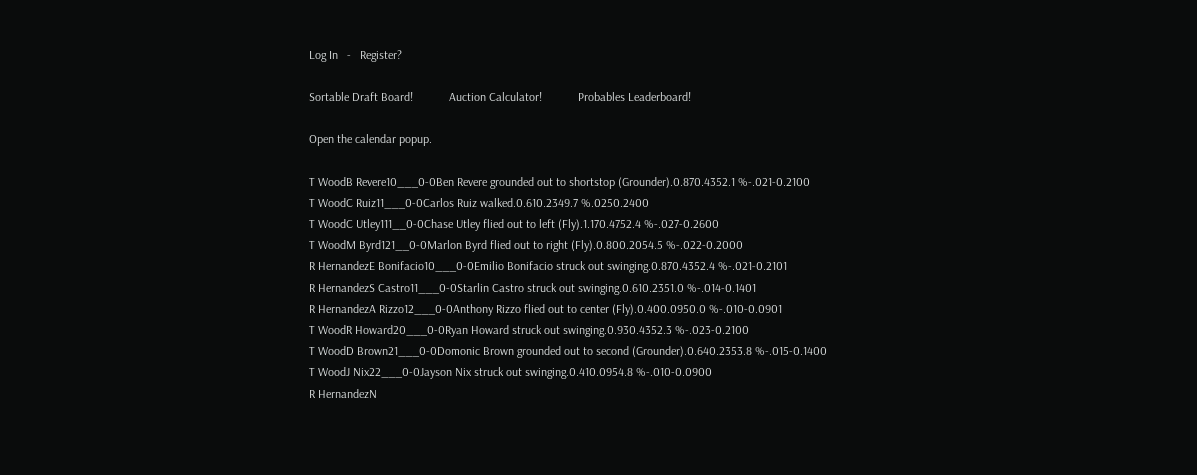Log In   -   Register?

Sortable Draft Board!            Auction Calculator!            Probables Leaderboard!

Open the calendar popup.

T WoodB Revere10___0-0Ben Revere grounded out to shortstop (Grounder).0.870.4352.1 %-.021-0.2100
T WoodC Ruiz11___0-0Carlos Ruiz walked.0.610.2349.7 %.0250.2400
T WoodC Utley111__0-0Chase Utley flied out to left (Fly).1.170.4752.4 %-.027-0.2600
T WoodM Byrd121__0-0Marlon Byrd flied out to right (Fly).0.800.2054.5 %-.022-0.2000
R HernandezE Bonifacio10___0-0Emilio Bonifacio struck out swinging.0.870.4352.4 %-.021-0.2101
R HernandezS Castro11___0-0Starlin Castro struck out swinging.0.610.2351.0 %-.014-0.1401
R HernandezA Rizzo12___0-0Anthony Rizzo flied out to center (Fly).0.400.0950.0 %-.010-0.0901
T WoodR Howard20___0-0Ryan Howard struck out swinging.0.930.4352.3 %-.023-0.2100
T WoodD Brown21___0-0Domonic Brown grounded out to second (Grounder).0.640.2353.8 %-.015-0.1400
T WoodJ Nix22___0-0Jayson Nix struck out swinging.0.410.0954.8 %-.010-0.0900
R HernandezN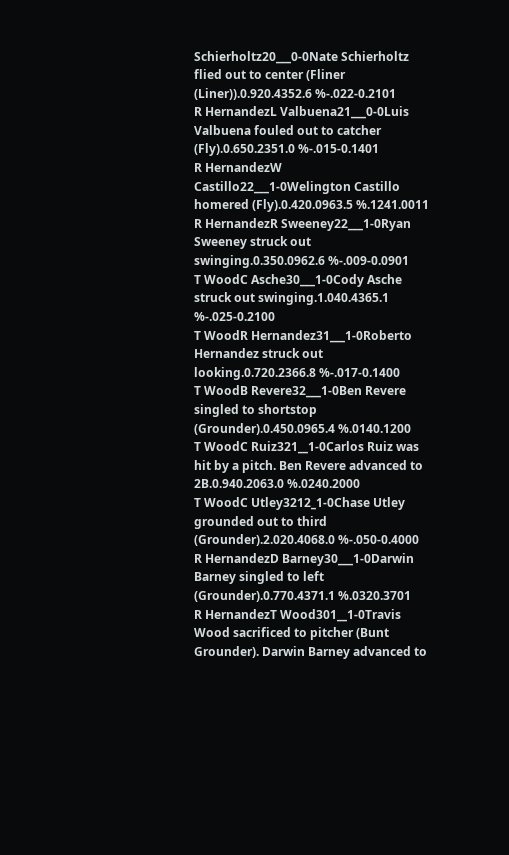Schierholtz20___0-0Nate Schierholtz flied out to center (Fliner (Liner)).0.920.4352.6 %-.022-0.2101
R HernandezL Valbuena21___0-0Luis Valbuena fouled out to catcher (Fly).0.650.2351.0 %-.015-0.1401
R HernandezW Castillo22___1-0Welington Castillo homered (Fly).0.420.0963.5 %.1241.0011
R HernandezR Sweeney22___1-0Ryan Sweeney struck out swinging.0.350.0962.6 %-.009-0.0901
T WoodC Asche30___1-0Cody Asche struck out swinging.1.040.4365.1 %-.025-0.2100
T WoodR Hernandez31___1-0Roberto Hernandez struck out looking.0.720.2366.8 %-.017-0.1400
T WoodB Revere32___1-0Ben Revere singled to shortstop (Grounder).0.450.0965.4 %.0140.1200
T WoodC Ruiz321__1-0Carlos Ruiz was hit by a pitch. Ben Revere advanced to 2B.0.940.2063.0 %.0240.2000
T WoodC Utley3212_1-0Chase Utley grounded out to third (Grounder).2.020.4068.0 %-.050-0.4000
R HernandezD Barney30___1-0Darwin Barney singled to left (Grounder).0.770.4371.1 %.0320.3701
R HernandezT Wood301__1-0Travis Wood sacrificed to pitcher (Bunt Grounder). Darwin Barney advanced to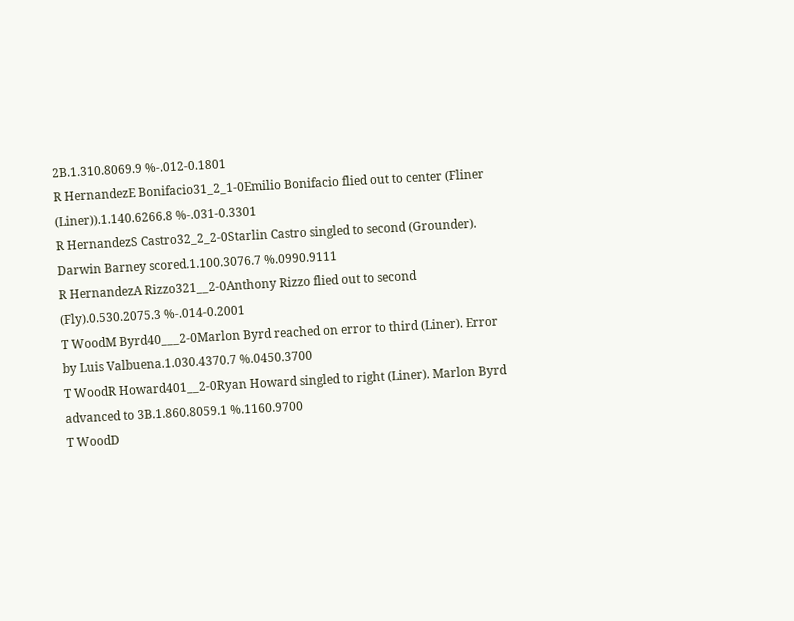2B.1.310.8069.9 %-.012-0.1801
R HernandezE Bonifacio31_2_1-0Emilio Bonifacio flied out to center (Fliner (Liner)).1.140.6266.8 %-.031-0.3301
R HernandezS Castro32_2_2-0Starlin Castro singled to second (Grounder). Darwin Barney scored.1.100.3076.7 %.0990.9111
R HernandezA Rizzo321__2-0Anthony Rizzo flied out to second (Fly).0.530.2075.3 %-.014-0.2001
T WoodM Byrd40___2-0Marlon Byrd reached on error to third (Liner). Error by Luis Valbuena.1.030.4370.7 %.0450.3700
T WoodR Howard401__2-0Ryan Howard singled to right (Liner). Marlon Byrd advanced to 3B.1.860.8059.1 %.1160.9700
T WoodD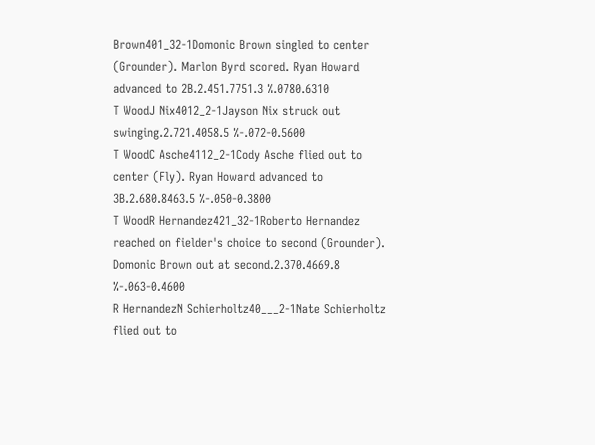Brown401_32-1Domonic Brown singled to center (Grounder). Marlon Byrd scored. Ryan Howard advanced to 2B.2.451.7751.3 %.0780.6310
T WoodJ Nix4012_2-1Jayson Nix struck out swinging.2.721.4058.5 %-.072-0.5600
T WoodC Asche4112_2-1Cody Asche flied out to center (Fly). Ryan Howard advanced to 3B.2.680.8463.5 %-.050-0.3800
T WoodR Hernandez421_32-1Roberto Hernandez reached on fielder's choice to second (Grounder). Domonic Brown out at second.2.370.4669.8 %-.063-0.4600
R HernandezN Schierholtz40___2-1Nate Schierholtz flied out to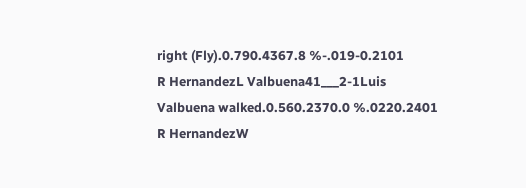right (Fly).0.790.4367.8 %-.019-0.2101
R HernandezL Valbuena41___2-1Luis Valbuena walked.0.560.2370.0 %.0220.2401
R HernandezW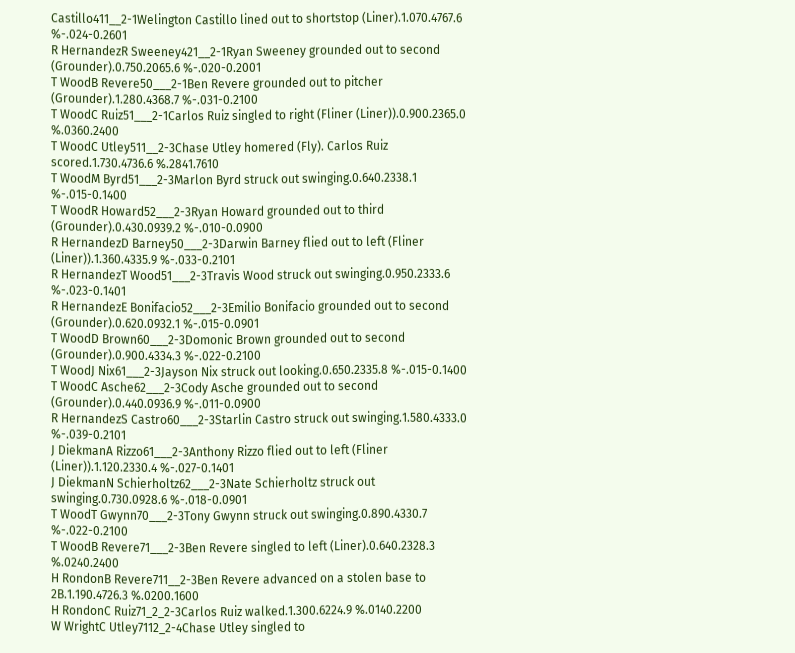Castillo411__2-1Welington Castillo lined out to shortstop (Liner).1.070.4767.6 %-.024-0.2601
R HernandezR Sweeney421__2-1Ryan Sweeney grounded out to second (Grounder).0.750.2065.6 %-.020-0.2001
T WoodB Revere50___2-1Ben Revere grounded out to pitcher (Grounder).1.280.4368.7 %-.031-0.2100
T WoodC Ruiz51___2-1Carlos Ruiz singled to right (Fliner (Liner)).0.900.2365.0 %.0360.2400
T WoodC Utley511__2-3Chase Utley homered (Fly). Carlos Ruiz scored.1.730.4736.6 %.2841.7610
T WoodM Byrd51___2-3Marlon Byrd struck out swinging.0.640.2338.1 %-.015-0.1400
T WoodR Howard52___2-3Ryan Howard grounded out to third (Grounder).0.430.0939.2 %-.010-0.0900
R HernandezD Barney50___2-3Darwin Barney flied out to left (Fliner (Liner)).1.360.4335.9 %-.033-0.2101
R HernandezT Wood51___2-3Travis Wood struck out swinging.0.950.2333.6 %-.023-0.1401
R HernandezE Bonifacio52___2-3Emilio Bonifacio grounded out to second (Grounder).0.620.0932.1 %-.015-0.0901
T WoodD Brown60___2-3Domonic Brown grounded out to second (Grounder).0.900.4334.3 %-.022-0.2100
T WoodJ Nix61___2-3Jayson Nix struck out looking.0.650.2335.8 %-.015-0.1400
T WoodC Asche62___2-3Cody Asche grounded out to second (Grounder).0.440.0936.9 %-.011-0.0900
R HernandezS Castro60___2-3Starlin Castro struck out swinging.1.580.4333.0 %-.039-0.2101
J DiekmanA Rizzo61___2-3Anthony Rizzo flied out to left (Fliner (Liner)).1.120.2330.4 %-.027-0.1401
J DiekmanN Schierholtz62___2-3Nate Schierholtz struck out swinging.0.730.0928.6 %-.018-0.0901
T WoodT Gwynn70___2-3Tony Gwynn struck out swinging.0.890.4330.7 %-.022-0.2100
T WoodB Revere71___2-3Ben Revere singled to left (Liner).0.640.2328.3 %.0240.2400
H RondonB Revere711__2-3Ben Revere advanced on a stolen base to 2B.1.190.4726.3 %.0200.1600
H RondonC Ruiz71_2_2-3Carlos Ruiz walked.1.300.6224.9 %.0140.2200
W WrightC Utley7112_2-4Chase Utley singled to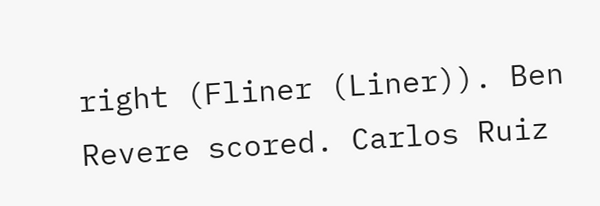right (Fliner (Liner)). Ben Revere scored. Carlos Ruiz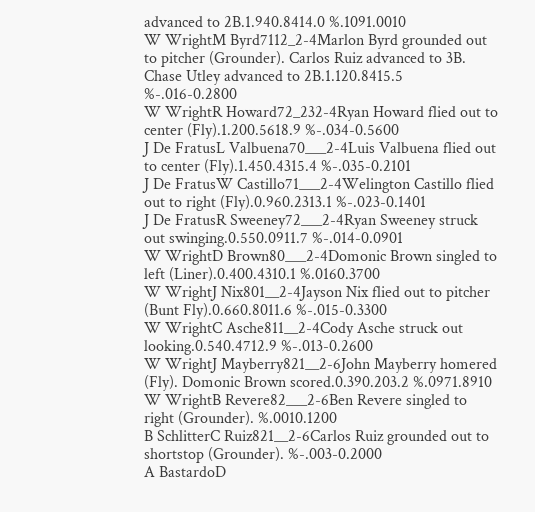advanced to 2B.1.940.8414.0 %.1091.0010
W WrightM Byrd7112_2-4Marlon Byrd grounded out to pitcher (Grounder). Carlos Ruiz advanced to 3B. Chase Utley advanced to 2B.1.120.8415.5 %-.016-0.2800
W WrightR Howard72_232-4Ryan Howard flied out to center (Fly).1.200.5618.9 %-.034-0.5600
J De FratusL Valbuena70___2-4Luis Valbuena flied out to center (Fly).1.450.4315.4 %-.035-0.2101
J De FratusW Castillo71___2-4Welington Castillo flied out to right (Fly).0.960.2313.1 %-.023-0.1401
J De FratusR Sweeney72___2-4Ryan Sweeney struck out swinging.0.550.0911.7 %-.014-0.0901
W WrightD Brown80___2-4Domonic Brown singled to left (Liner).0.400.4310.1 %.0160.3700
W WrightJ Nix801__2-4Jayson Nix flied out to pitcher (Bunt Fly).0.660.8011.6 %-.015-0.3300
W WrightC Asche811__2-4Cody Asche struck out looking.0.540.4712.9 %-.013-0.2600
W WrightJ Mayberry821__2-6John Mayberry homered (Fly). Domonic Brown scored.0.390.203.2 %.0971.8910
W WrightB Revere82___2-6Ben Revere singled to right (Grounder). %.0010.1200
B SchlitterC Ruiz821__2-6Carlos Ruiz grounded out to shortstop (Grounder). %-.003-0.2000
A BastardoD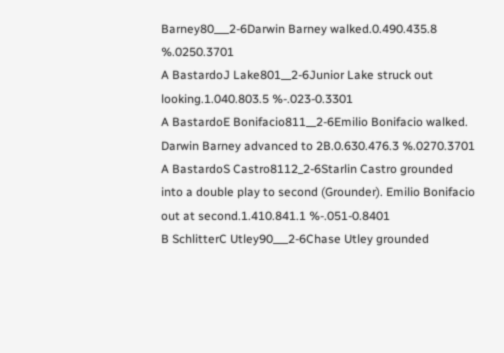Barney80___2-6Darwin Barney walked.0.490.435.8 %.0250.3701
A BastardoJ Lake801__2-6Junior Lake struck out looking.1.040.803.5 %-.023-0.3301
A BastardoE Bonifacio811__2-6Emilio Bonifacio walked. Darwin Barney advanced to 2B.0.630.476.3 %.0270.3701
A BastardoS Castro8112_2-6Starlin Castro grounded into a double play to second (Grounder). Emilio Bonifacio out at second.1.410.841.1 %-.051-0.8401
B SchlitterC Utley90___2-6Chase Utley grounded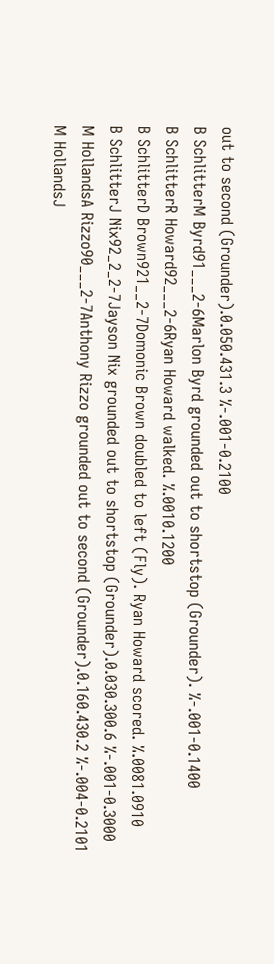out to second (Grounder).0.050.431.3 %-.001-0.2100
B SchlitterM Byrd91___2-6Marlon Byrd grounded out to shortstop (Grounder). %-.001-0.1400
B SchlitterR Howard92___2-6Ryan Howard walked. %.0010.1200
B SchlitterD Brown921__2-7Domonic Brown doubled to left (Fly). Ryan Howard scored. %.0081.0910
B SchlitterJ Nix92_2_2-7Jayson Nix grounded out to shortstop (Grounder).0.030.300.6 %-.001-0.3000
M HollandsA Rizzo90___2-7Anthony Rizzo grounded out to second (Grounder).0.160.430.2 %-.004-0.2101
M HollandsJ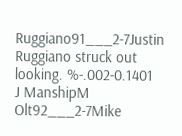Ruggiano91___2-7Justin Ruggiano struck out looking. %-.002-0.1401
J ManshipM Olt92___2-7Mike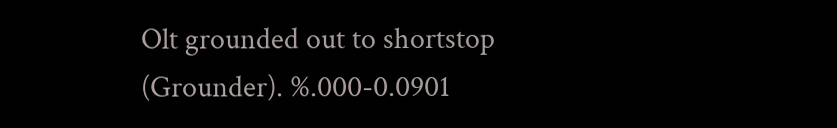Olt grounded out to shortstop (Grounder). %.000-0.0901